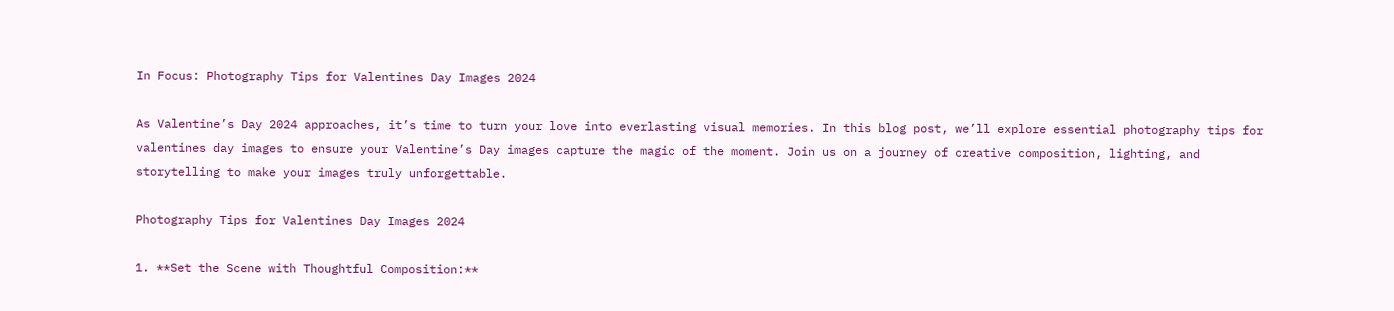In Focus: Photography Tips for Valentines Day Images 2024

As Valentine’s Day 2024 approaches, it’s time to turn your love into everlasting visual memories. In this blog post, we’ll explore essential photography tips for valentines day images to ensure your Valentine’s Day images capture the magic of the moment. Join us on a journey of creative composition, lighting, and storytelling to make your images truly unforgettable.

Photography Tips for Valentines Day Images 2024

1. **Set the Scene with Thoughtful Composition:**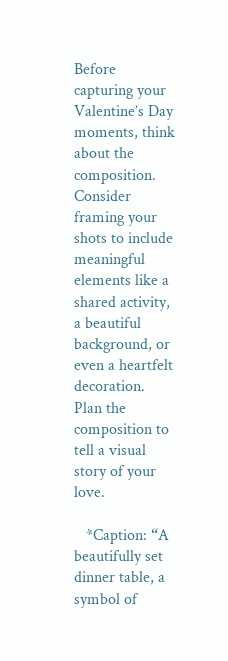Before capturing your Valentine’s Day moments, think about the composition. Consider framing your shots to include meaningful elements like a shared activity, a beautiful background, or even a heartfelt decoration. Plan the composition to tell a visual story of your love.

   *Caption: “A beautifully set dinner table, a symbol of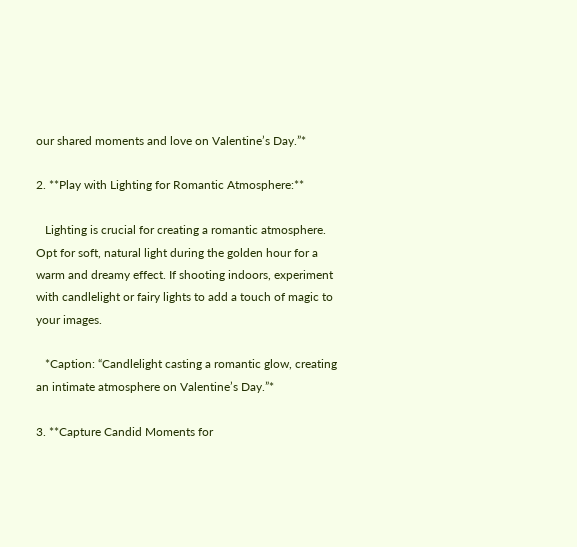our shared moments and love on Valentine’s Day.”*

2. **Play with Lighting for Romantic Atmosphere:**

   Lighting is crucial for creating a romantic atmosphere. Opt for soft, natural light during the golden hour for a warm and dreamy effect. If shooting indoors, experiment with candlelight or fairy lights to add a touch of magic to your images.

   *Caption: “Candlelight casting a romantic glow, creating an intimate atmosphere on Valentine’s Day.”*

3. **Capture Candid Moments for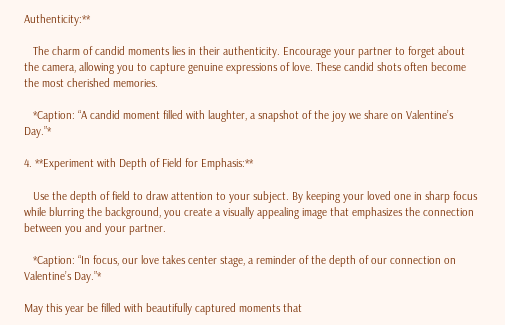Authenticity:**

   The charm of candid moments lies in their authenticity. Encourage your partner to forget about the camera, allowing you to capture genuine expressions of love. These candid shots often become the most cherished memories.

   *Caption: “A candid moment filled with laughter, a snapshot of the joy we share on Valentine’s Day.”*

4. **Experiment with Depth of Field for Emphasis:**

   Use the depth of field to draw attention to your subject. By keeping your loved one in sharp focus while blurring the background, you create a visually appealing image that emphasizes the connection between you and your partner.

   *Caption: “In focus, our love takes center stage, a reminder of the depth of our connection on Valentine’s Day.”*

May this year be filled with beautifully captured moments that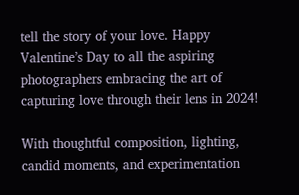tell the story of your love. Happy Valentine’s Day to all the aspiring photographers embracing the art of capturing love through their lens in 2024!

With thoughtful composition, lighting, candid moments, and experimentation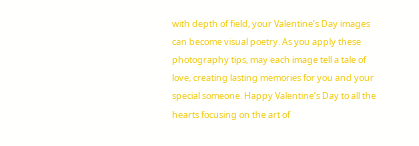with depth of field, your Valentine’s Day images can become visual poetry. As you apply these photography tips, may each image tell a tale of love, creating lasting memories for you and your special someone. Happy Valentine’s Day to all the hearts focusing on the art of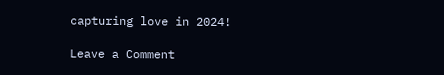capturing love in 2024!

Leave a Comment